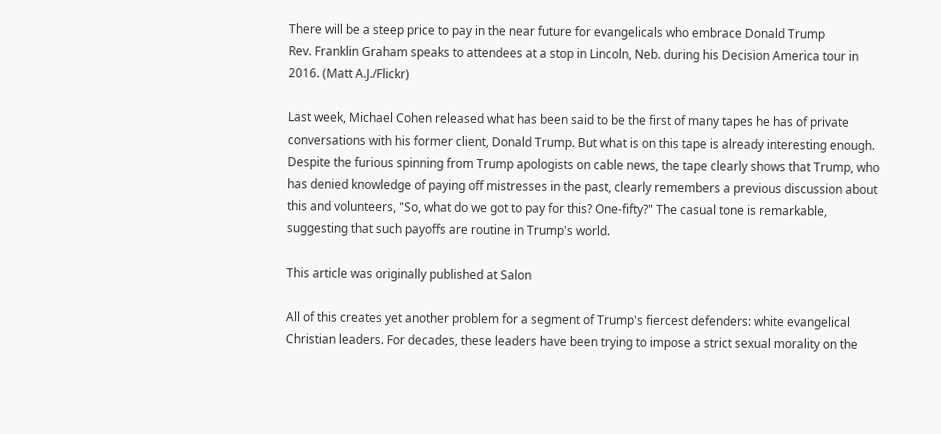There will be a steep price to pay in the near future for evangelicals who embrace Donald Trump
Rev. Franklin Graham speaks to attendees at a stop in Lincoln, Neb. during his Decision America tour in 2016. (Matt A.J./Flickr)

Last week, Michael Cohen released what has been said to be the first of many tapes he has of private conversations with his former client, Donald Trump. But what is on this tape is already interesting enough. Despite the furious spinning from Trump apologists on cable news, the tape clearly shows that Trump, who has denied knowledge of paying off mistresses in the past, clearly remembers a previous discussion about this and volunteers, "So, what do we got to pay for this? One-fifty?" The casual tone is remarkable, suggesting that such payoffs are routine in Trump's world.

This article was originally published at Salon

All of this creates yet another problem for a segment of Trump's fiercest defenders: white evangelical Christian leaders. For decades, these leaders have been trying to impose a strict sexual morality on the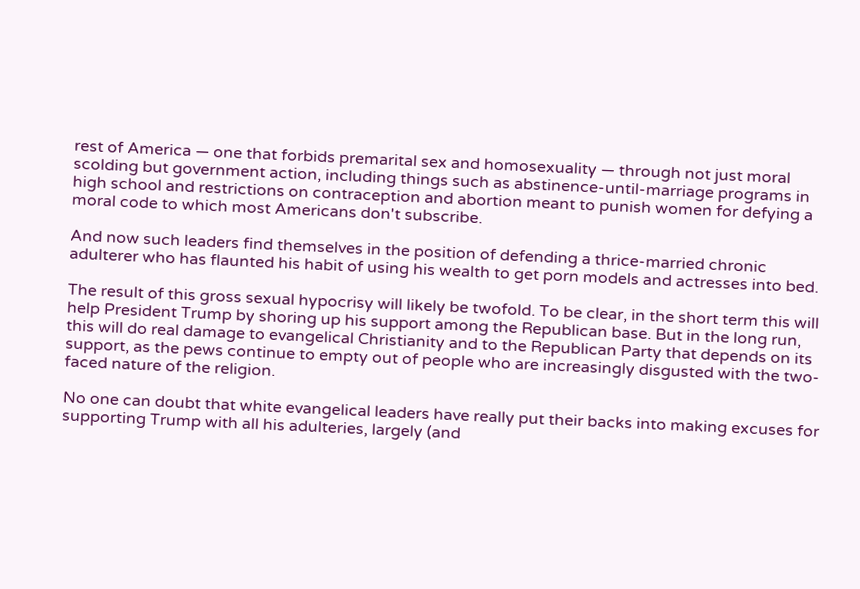rest of America — one that forbids premarital sex and homosexuality — through not just moral scolding but government action, including things such as abstinence-until-marriage programs in high school and restrictions on contraception and abortion meant to punish women for defying a moral code to which most Americans don't subscribe.

And now such leaders find themselves in the position of defending a thrice-married chronic adulterer who has flaunted his habit of using his wealth to get porn models and actresses into bed.

The result of this gross sexual hypocrisy will likely be twofold. To be clear, in the short term this will help President Trump by shoring up his support among the Republican base. But in the long run, this will do real damage to evangelical Christianity and to the Republican Party that depends on its support, as the pews continue to empty out of people who are increasingly disgusted with the two-faced nature of the religion.

No one can doubt that white evangelical leaders have really put their backs into making excuses for supporting Trump with all his adulteries, largely (and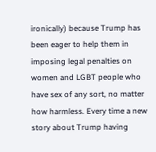ironically) because Trump has been eager to help them in imposing legal penalties on women and LGBT people who have sex of any sort, no matter how harmless. Every time a new story about Trump having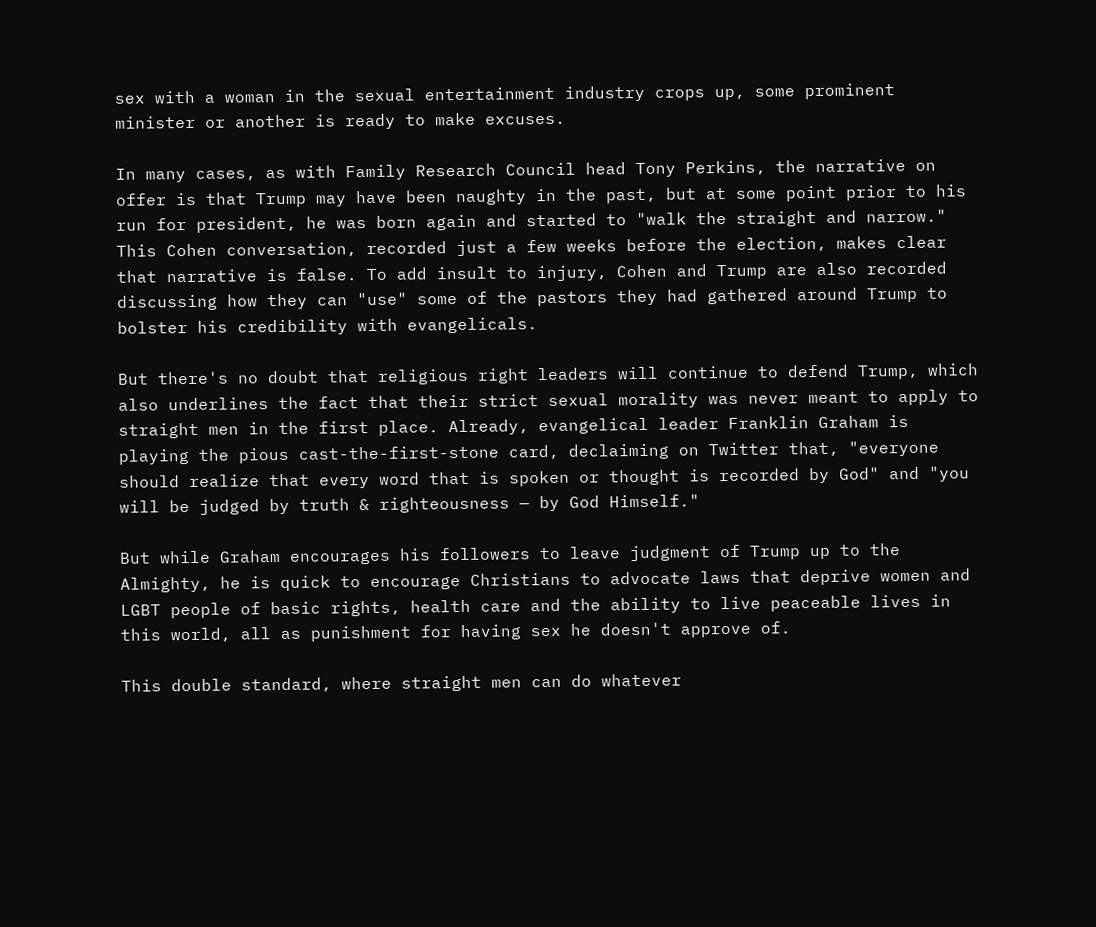sex with a woman in the sexual entertainment industry crops up, some prominent minister or another is ready to make excuses.

In many cases, as with Family Research Council head Tony Perkins, the narrative on offer is that Trump may have been naughty in the past, but at some point prior to his run for president, he was born again and started to "walk the straight and narrow." This Cohen conversation, recorded just a few weeks before the election, makes clear that narrative is false. To add insult to injury, Cohen and Trump are also recorded discussing how they can "use" some of the pastors they had gathered around Trump to bolster his credibility with evangelicals.

But there's no doubt that religious right leaders will continue to defend Trump, which also underlines the fact that their strict sexual morality was never meant to apply to straight men in the first place. Already, evangelical leader Franklin Graham is playing the pious cast-the-first-stone card, declaiming on Twitter that, "everyone should realize that every word that is spoken or thought is recorded by God" and "you will be judged by truth & righteousness — by God Himself."

But while Graham encourages his followers to leave judgment of Trump up to the Almighty, he is quick to encourage Christians to advocate laws that deprive women and LGBT people of basic rights, health care and the ability to live peaceable lives in this world, all as punishment for having sex he doesn't approve of.

This double standard, where straight men can do whatever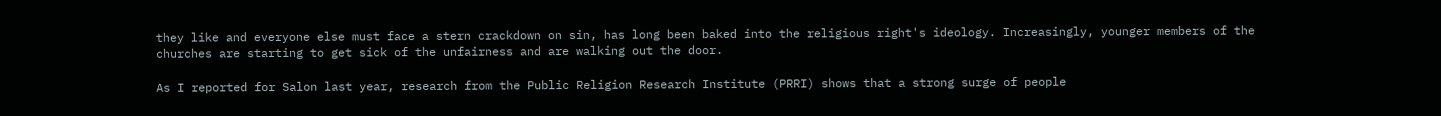they like and everyone else must face a stern crackdown on sin, has long been baked into the religious right's ideology. Increasingly, younger members of the churches are starting to get sick of the unfairness and are walking out the door.

As I reported for Salon last year, research from the Public Religion Research Institute (PRRI) shows that a strong surge of people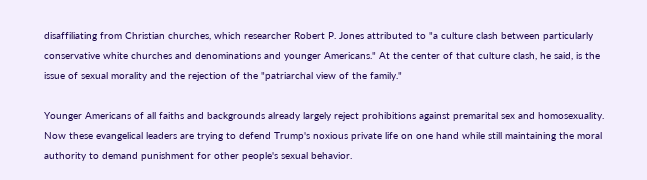disaffiliating from Christian churches, which researcher Robert P. Jones attributed to "a culture clash between particularly conservative white churches and denominations and younger Americans." At the center of that culture clash, he said, is the issue of sexual morality and the rejection of the "patriarchal view of the family."

Younger Americans of all faiths and backgrounds already largely reject prohibitions against premarital sex and homosexuality. Now these evangelical leaders are trying to defend Trump's noxious private life on one hand while still maintaining the moral authority to demand punishment for other people's sexual behavior.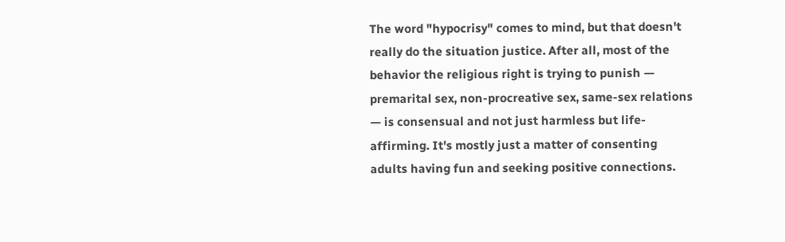The word "hypocrisy" comes to mind, but that doesn't really do the situation justice. After all, most of the behavior the religious right is trying to punish — premarital sex, non-procreative sex, same-sex relations — is consensual and not just harmless but life-affirming. It's mostly just a matter of consenting adults having fun and seeking positive connections.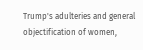Trump's adulteries and general objectification of women,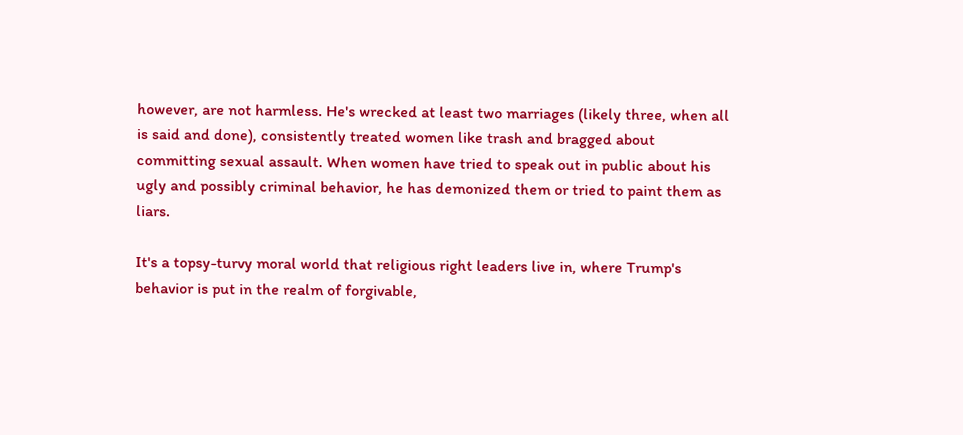however, are not harmless. He's wrecked at least two marriages (likely three, when all is said and done), consistently treated women like trash and bragged about committing sexual assault. When women have tried to speak out in public about his ugly and possibly criminal behavior, he has demonized them or tried to paint them as liars.

It's a topsy-turvy moral world that religious right leaders live in, where Trump's behavior is put in the realm of forgivable,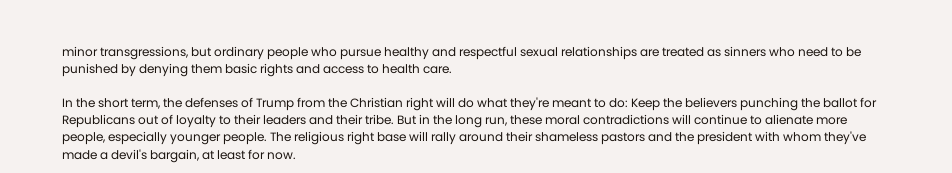minor transgressions, but ordinary people who pursue healthy and respectful sexual relationships are treated as sinners who need to be punished by denying them basic rights and access to health care.

In the short term, the defenses of Trump from the Christian right will do what they're meant to do: Keep the believers punching the ballot for Republicans out of loyalty to their leaders and their tribe. But in the long run, these moral contradictions will continue to alienate more people, especially younger people. The religious right base will rally around their shameless pastors and the president with whom they've made a devil's bargain, at least for now.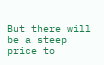But there will be a steep price to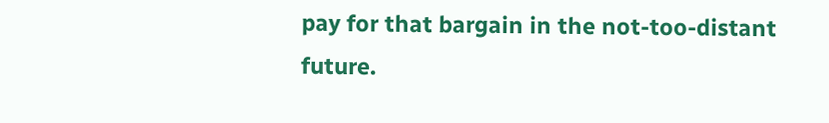pay for that bargain in the not-too-distant future.